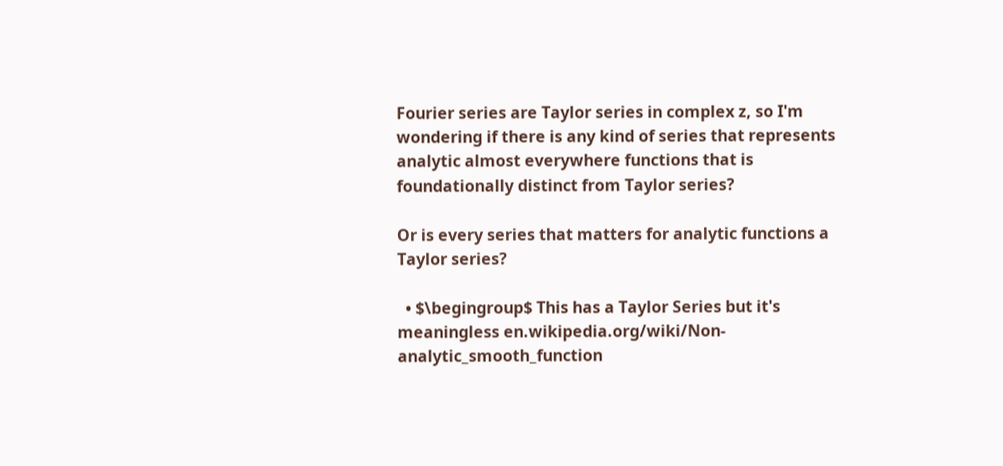Fourier series are Taylor series in complex z, so I'm wondering if there is any kind of series that represents analytic almost everywhere functions that is foundationally distinct from Taylor series?

Or is every series that matters for analytic functions a Taylor series?

  • $\begingroup$ This has a Taylor Series but it's meaningless en.wikipedia.org/wiki/Non-analytic_smooth_function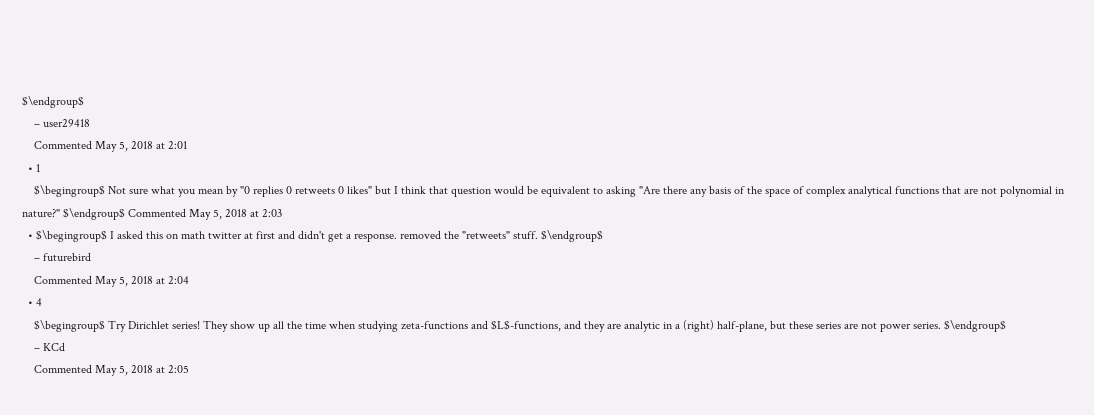$\endgroup$
    – user29418
    Commented May 5, 2018 at 2:01
  • 1
    $\begingroup$ Not sure what you mean by "0 replies 0 retweets 0 likes" but I think that question would be equivalent to asking "Are there any basis of the space of complex analytical functions that are not polynomial in nature?" $\endgroup$ Commented May 5, 2018 at 2:03
  • $\begingroup$ I asked this on math twitter at first and didn't get a response. removed the "retweets" stuff. $\endgroup$
    – futurebird
    Commented May 5, 2018 at 2:04
  • 4
    $\begingroup$ Try Dirichlet series! They show up all the time when studying zeta-functions and $L$-functions, and they are analytic in a (right) half-plane, but these series are not power series. $\endgroup$
    – KCd
    Commented May 5, 2018 at 2:05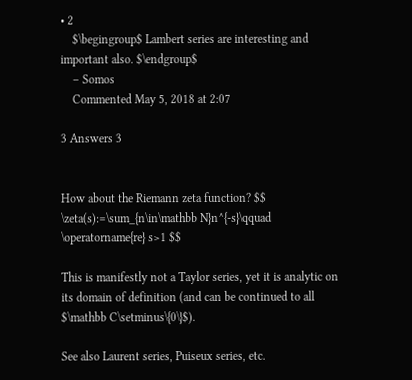• 2
    $\begingroup$ Lambert series are interesting and important also. $\endgroup$
    – Somos
    Commented May 5, 2018 at 2:07

3 Answers 3


How about the Riemann zeta function? $$ \zeta(s):=\sum_{n\in\mathbb N}n^{-s}\qquad \operatorname{re} s>1 $$

This is manifestly not a Taylor series, yet it is analytic on its domain of definition (and can be continued to all $\mathbb C\setminus\{0\}$).

See also Laurent series, Puiseux series, etc.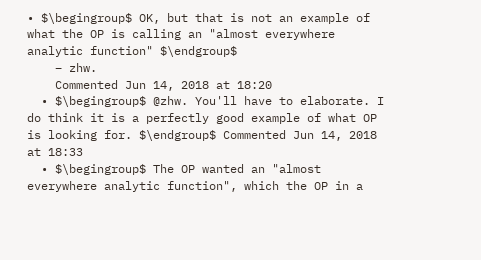• $\begingroup$ OK, but that is not an example of what the OP is calling an "almost everywhere analytic function" $\endgroup$
    – zhw.
    Commented Jun 14, 2018 at 18:20
  • $\begingroup$ @zhw. You'll have to elaborate. I do think it is a perfectly good example of what OP is looking for. $\endgroup$ Commented Jun 14, 2018 at 18:33
  • $\begingroup$ The OP wanted an "almost everywhere analytic function", which the OP in a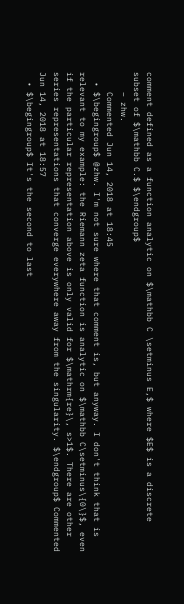comment defined as a function analytic on $\mathbb C \setminus E,$ where $E$ is a discrete subset of $\mathbb C.$ $\endgroup$
    – zhw.
    Commented Jun 14, 2018 at 18:45
  • $\begingroup$ @zhw. I'm not sure where that comment is, but anyway. I don't think that is relevant to my example: the Riemann zeta function is analytic on $\mathbb C\setminus\{0\}$, even if the particular representation above is only valid for $\mathrm{re}\, s>1$. There are other series representations that converge everywhere away from the singularity. $\endgroup$ Commented Jun 14, 2018 at 18:57
  • $\begingroup$ It's the second to last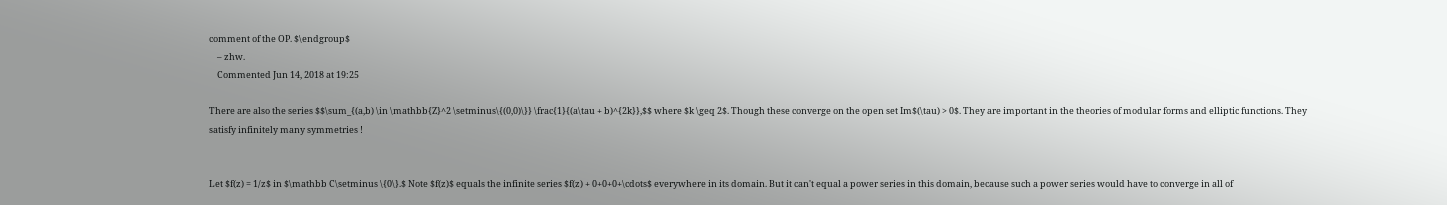comment of the OP. $\endgroup$
    – zhw.
    Commented Jun 14, 2018 at 19:25

There are also the series $$\sum_{(a,b) \in \mathbb{Z}^2 \setminus\{(0,0)\}} \frac{1}{(a\tau + b)^{2k}},$$ where $k \geq 2$. Though these converge on the open set Im$(\tau) > 0$. They are important in the theories of modular forms and elliptic functions. They satisfy infinitely many symmetries !


Let $f(z) = 1/z$ in $\mathbb C\setminus \{0\}.$ Note $f(z)$ equals the infinite series $f(z) + 0+0+0+\cdots$ everywhere in its domain. But it can't equal a power series in this domain, because such a power series would have to converge in all of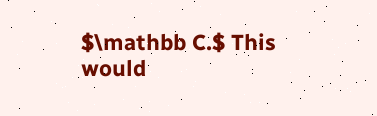$\mathbb C.$ This would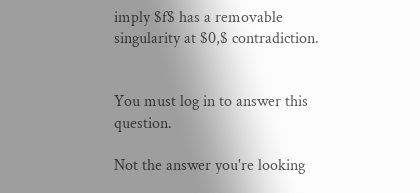imply $f$ has a removable singularity at $0,$ contradiction.


You must log in to answer this question.

Not the answer you're looking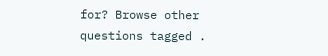for? Browse other questions tagged .